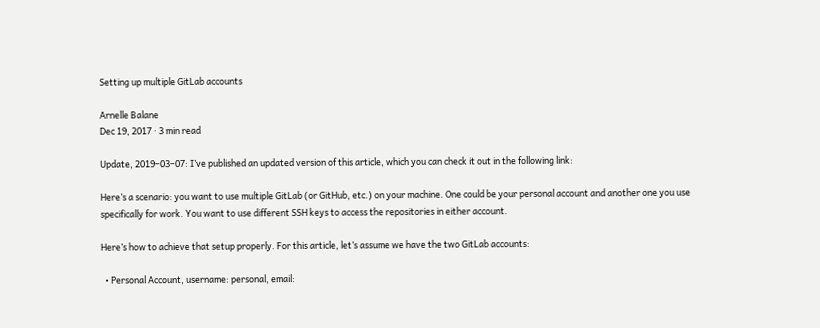Setting up multiple GitLab accounts

Arnelle Balane
Dec 19, 2017 · 3 min read

Update, 2019–03–07: I’ve published an updated version of this article, which you can check it out in the following link:

Here’s a scenario: you want to use multiple GitLab (or GitHub, etc.) on your machine. One could be your personal account and another one you use specifically for work. You want to use different SSH keys to access the repositories in either account.

Here’s how to achieve that setup properly. For this article, let’s assume we have the two GitLab accounts:

  • Personal Account, username: personal, email: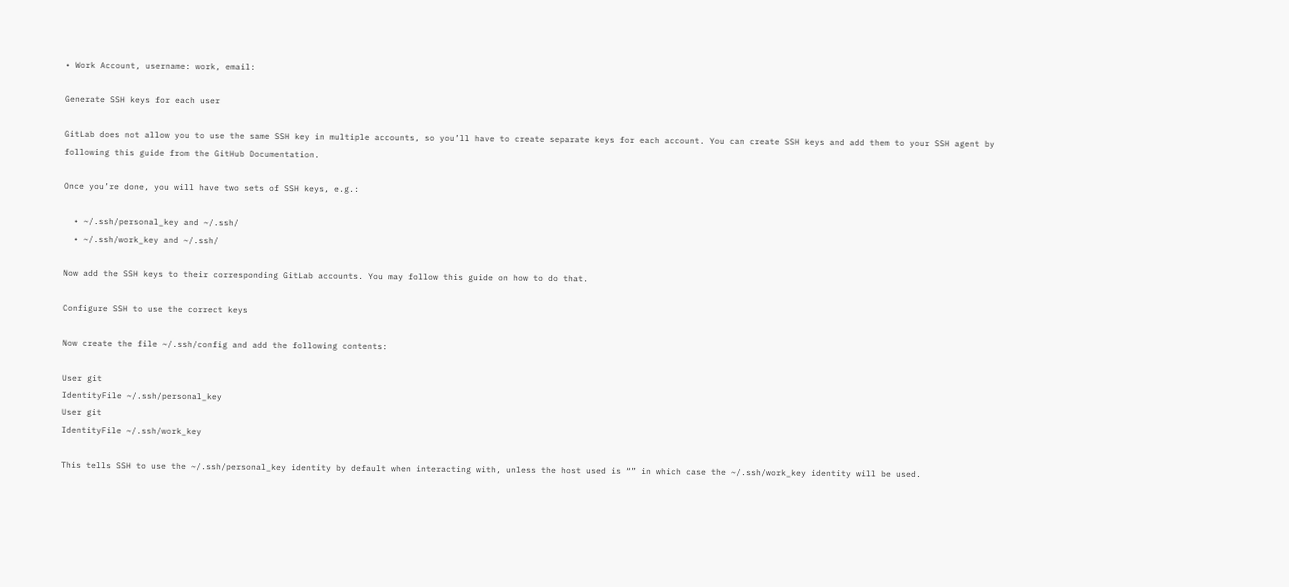• Work Account, username: work, email:

Generate SSH keys for each user

GitLab does not allow you to use the same SSH key in multiple accounts, so you’ll have to create separate keys for each account. You can create SSH keys and add them to your SSH agent by following this guide from the GitHub Documentation.

Once you’re done, you will have two sets of SSH keys, e.g.:

  • ~/.ssh/personal_key and ~/.ssh/
  • ~/.ssh/work_key and ~/.ssh/

Now add the SSH keys to their corresponding GitLab accounts. You may follow this guide on how to do that.

Configure SSH to use the correct keys

Now create the file ~/.ssh/config and add the following contents:

User git
IdentityFile ~/.ssh/personal_key
User git
IdentityFile ~/.ssh/work_key

This tells SSH to use the ~/.ssh/personal_key identity by default when interacting with, unless the host used is “” in which case the ~/.ssh/work_key identity will be used.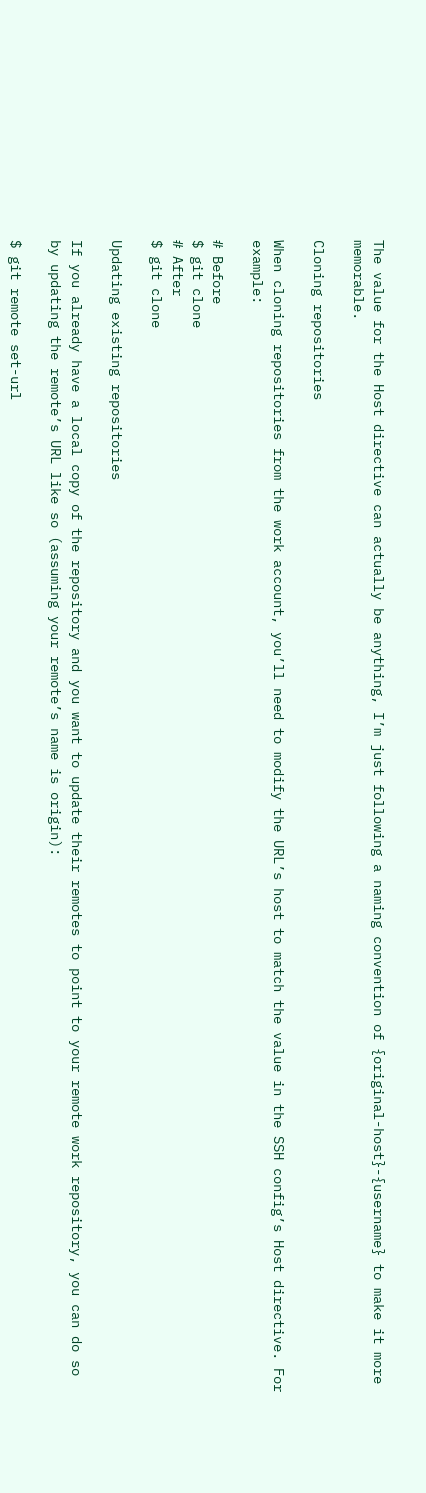The value for the Host directive can actually be anything, I’m just following a naming convention of {original-host}-{username} to make it more memorable.

Cloning repositories

When cloning repositories from the work account, you’ll need to modify the URL’s host to match the value in the SSH config’s Host directive. For example:

# Before
$ git clone
# After
$ git clone

Updating existing repositories

If you already have a local copy of the repository and you want to update their remotes to point to your remote work repository, you can do so by updating the remote’s URL like so (assuming your remote’s name is origin):

$ git remote set-url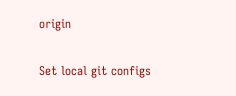origin

Set local git configs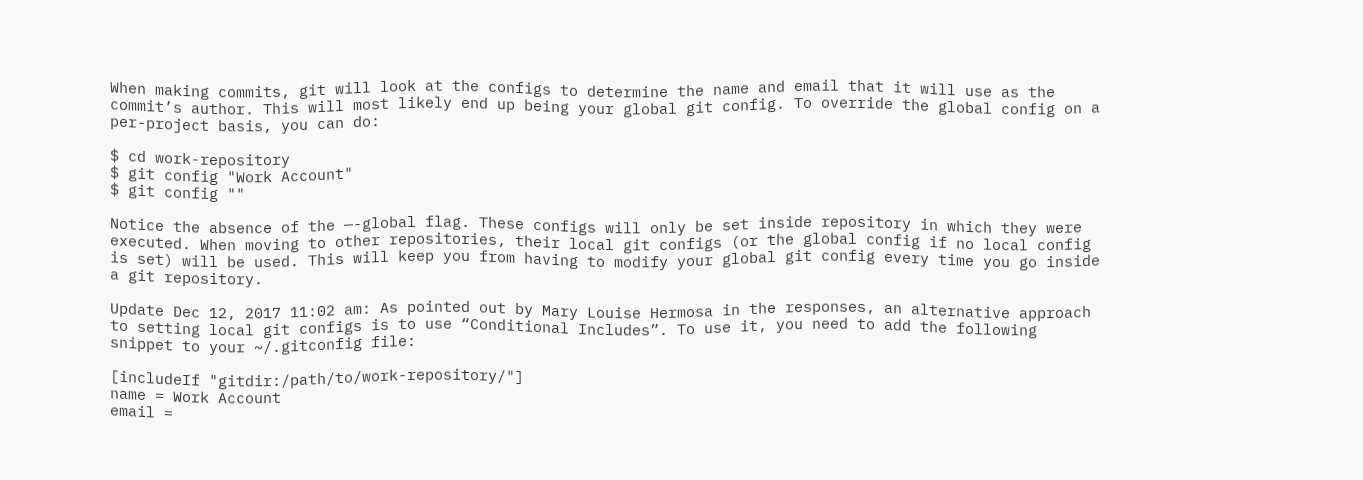When making commits, git will look at the configs to determine the name and email that it will use as the commit’s author. This will most likely end up being your global git config. To override the global config on a per-project basis, you can do:

$ cd work-repository
$ git config "Work Account"
$ git config ""

Notice the absence of the —-global flag. These configs will only be set inside repository in which they were executed. When moving to other repositories, their local git configs (or the global config if no local config is set) will be used. This will keep you from having to modify your global git config every time you go inside a git repository.

Update Dec 12, 2017 11:02 am: As pointed out by Mary Louise Hermosa in the responses, an alternative approach to setting local git configs is to use “Conditional Includes”. To use it, you need to add the following snippet to your ~/.gitconfig file:

[includeIf "gitdir:/path/to/work-repository/"]
name = Work Account
email =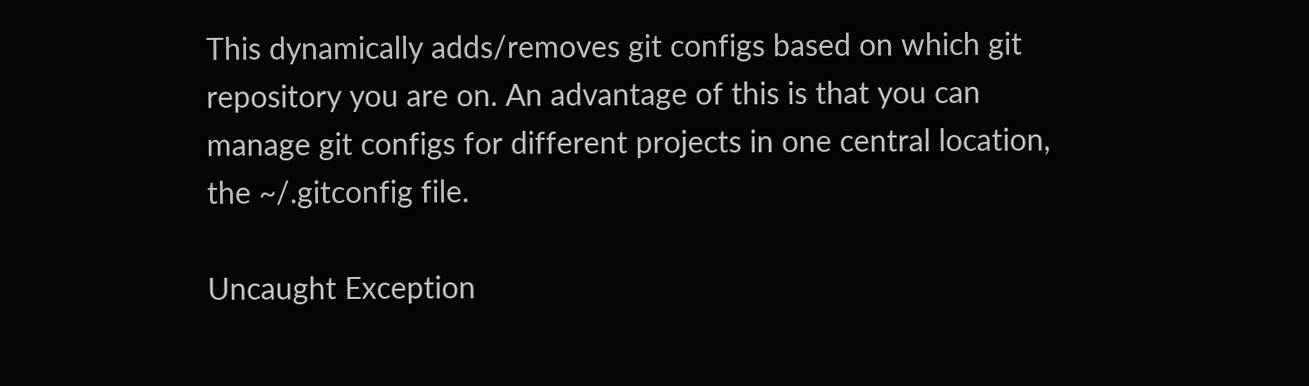This dynamically adds/removes git configs based on which git repository you are on. An advantage of this is that you can manage git configs for different projects in one central location, the ~/.gitconfig file.

Uncaught Exception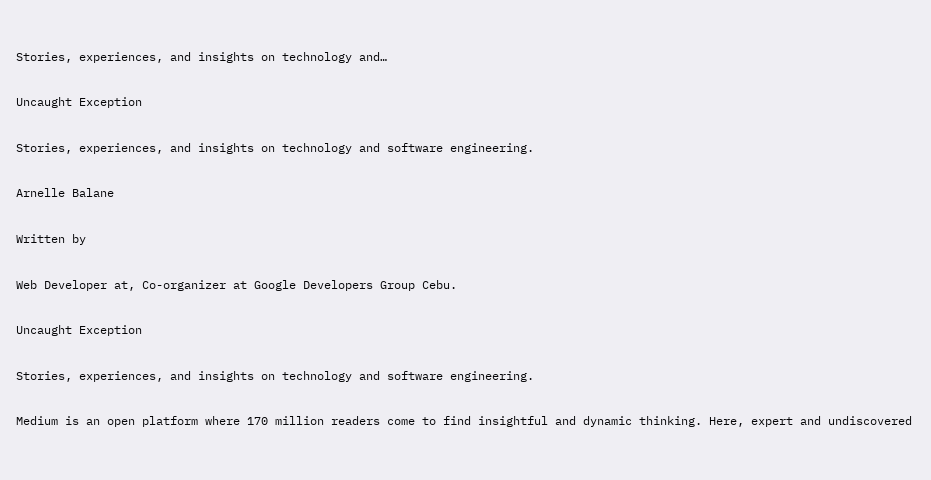Stories, experiences, and insights on technology and…

Uncaught Exception

Stories, experiences, and insights on technology and software engineering.

Arnelle Balane

Written by

Web Developer at, Co-organizer at Google Developers Group Cebu.

Uncaught Exception

Stories, experiences, and insights on technology and software engineering.

Medium is an open platform where 170 million readers come to find insightful and dynamic thinking. Here, expert and undiscovered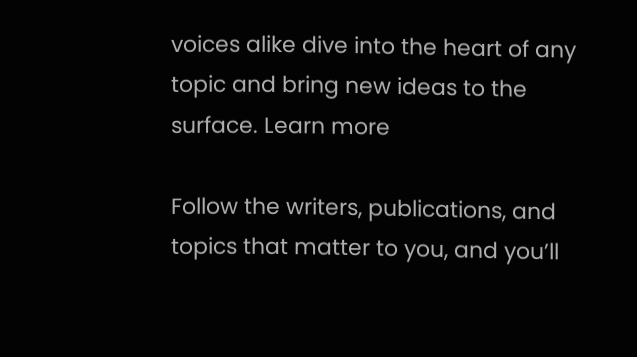voices alike dive into the heart of any topic and bring new ideas to the surface. Learn more

Follow the writers, publications, and topics that matter to you, and you’ll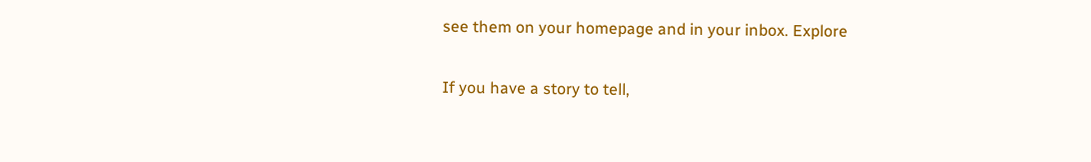see them on your homepage and in your inbox. Explore

If you have a story to tell,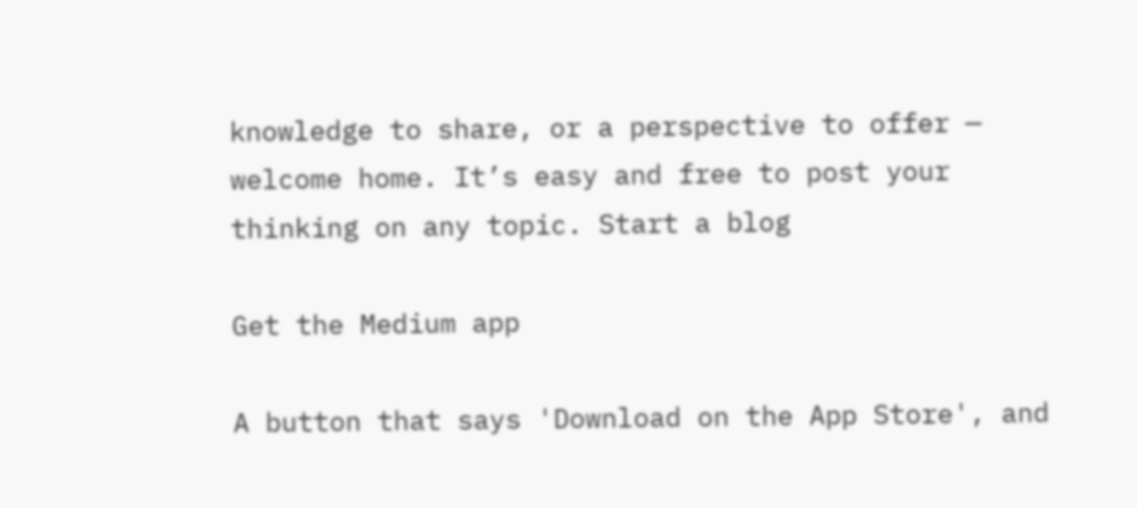knowledge to share, or a perspective to offer — welcome home. It’s easy and free to post your thinking on any topic. Start a blog

Get the Medium app

A button that says 'Download on the App Store', and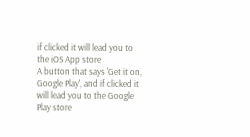if clicked it will lead you to the iOS App store
A button that says 'Get it on, Google Play', and if clicked it will lead you to the Google Play store